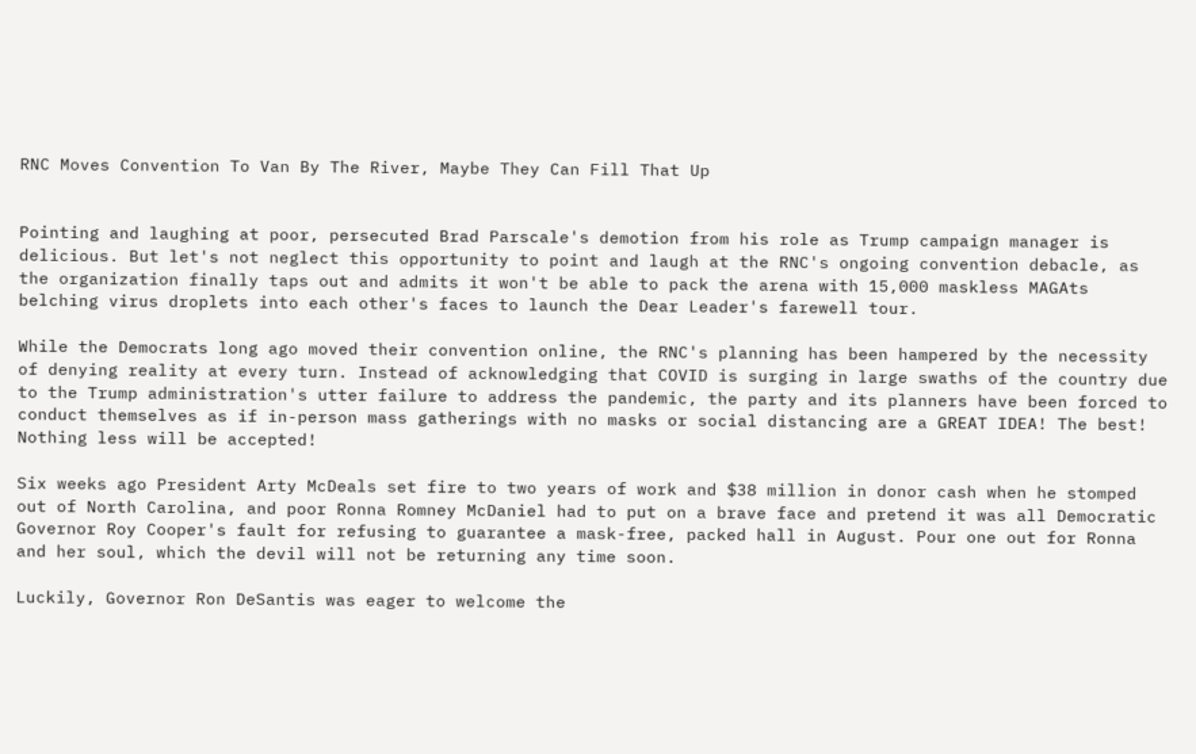RNC Moves Convention To Van By The River, Maybe They Can Fill That Up


Pointing and laughing at poor, persecuted Brad Parscale's demotion from his role as Trump campaign manager is delicious. But let's not neglect this opportunity to point and laugh at the RNC's ongoing convention debacle, as the organization finally taps out and admits it won't be able to pack the arena with 15,000 maskless MAGAts belching virus droplets into each other's faces to launch the Dear Leader's farewell tour.

While the Democrats long ago moved their convention online, the RNC's planning has been hampered by the necessity of denying reality at every turn. Instead of acknowledging that COVID is surging in large swaths of the country due to the Trump administration's utter failure to address the pandemic, the party and its planners have been forced to conduct themselves as if in-person mass gatherings with no masks or social distancing are a GREAT IDEA! The best! Nothing less will be accepted!

Six weeks ago President Arty McDeals set fire to two years of work and $38 million in donor cash when he stomped out of North Carolina, and poor Ronna Romney McDaniel had to put on a brave face and pretend it was all Democratic Governor Roy Cooper's fault for refusing to guarantee a mask-free, packed hall in August. Pour one out for Ronna and her soul, which the devil will not be returning any time soon.

Luckily, Governor Ron DeSantis was eager to welcome the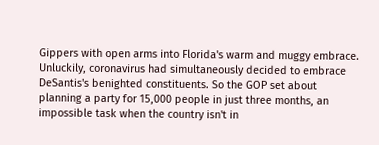Gippers with open arms into Florida's warm and muggy embrace. Unluckily, coronavirus had simultaneously decided to embrace DeSantis's benighted constituents. So the GOP set about planning a party for 15,000 people in just three months, an impossible task when the country isn't in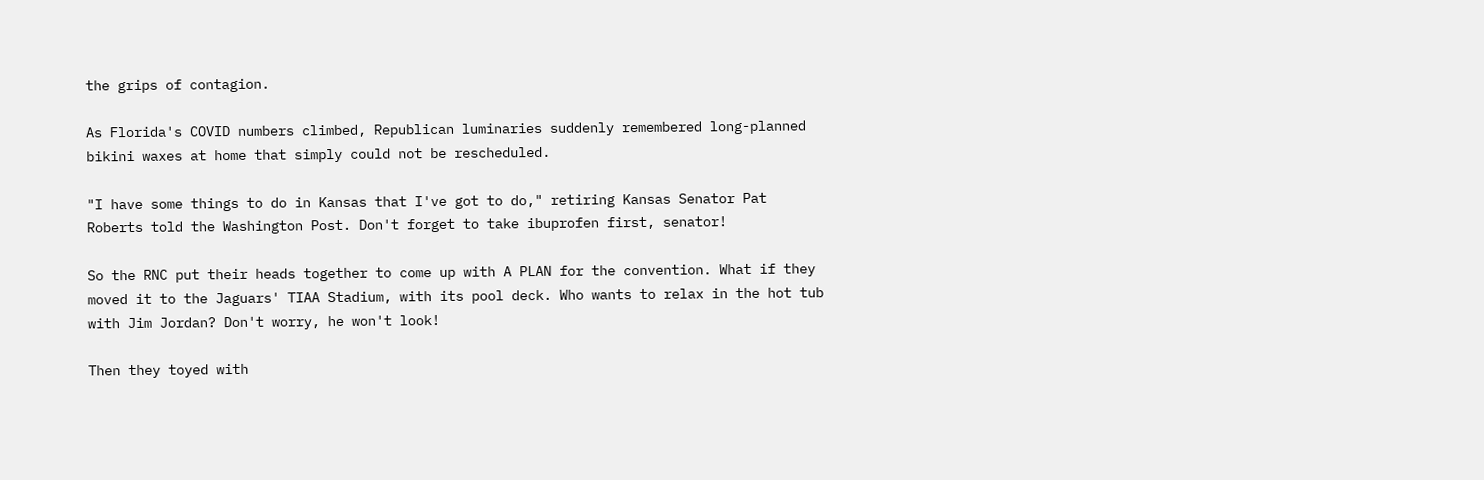the grips of contagion.

As Florida's COVID numbers climbed, Republican luminaries suddenly remembered long-planned bikini waxes at home that simply could not be rescheduled.

"I have some things to do in Kansas that I've got to do," retiring Kansas Senator Pat Roberts told the Washington Post. Don't forget to take ibuprofen first, senator!

So the RNC put their heads together to come up with A PLAN for the convention. What if they moved it to the Jaguars' TIAA Stadium, with its pool deck. Who wants to relax in the hot tub with Jim Jordan? Don't worry, he won't look!

Then they toyed with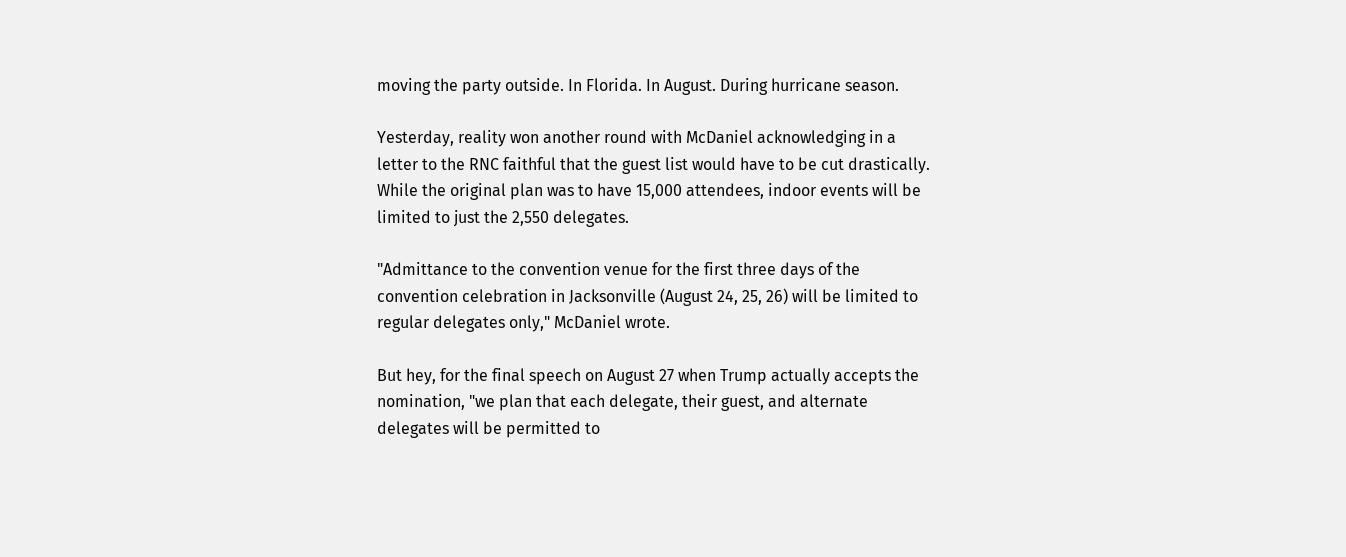moving the party outside. In Florida. In August. During hurricane season.

Yesterday, reality won another round with McDaniel acknowledging in a letter to the RNC faithful that the guest list would have to be cut drastically. While the original plan was to have 15,000 attendees, indoor events will be limited to just the 2,550 delegates.

"Admittance to the convention venue for the first three days of the convention celebration in Jacksonville (August 24, 25, 26) will be limited to regular delegates only," McDaniel wrote.

But hey, for the final speech on August 27 when Trump actually accepts the nomination, "we plan that each delegate, their guest, and alternate delegates will be permitted to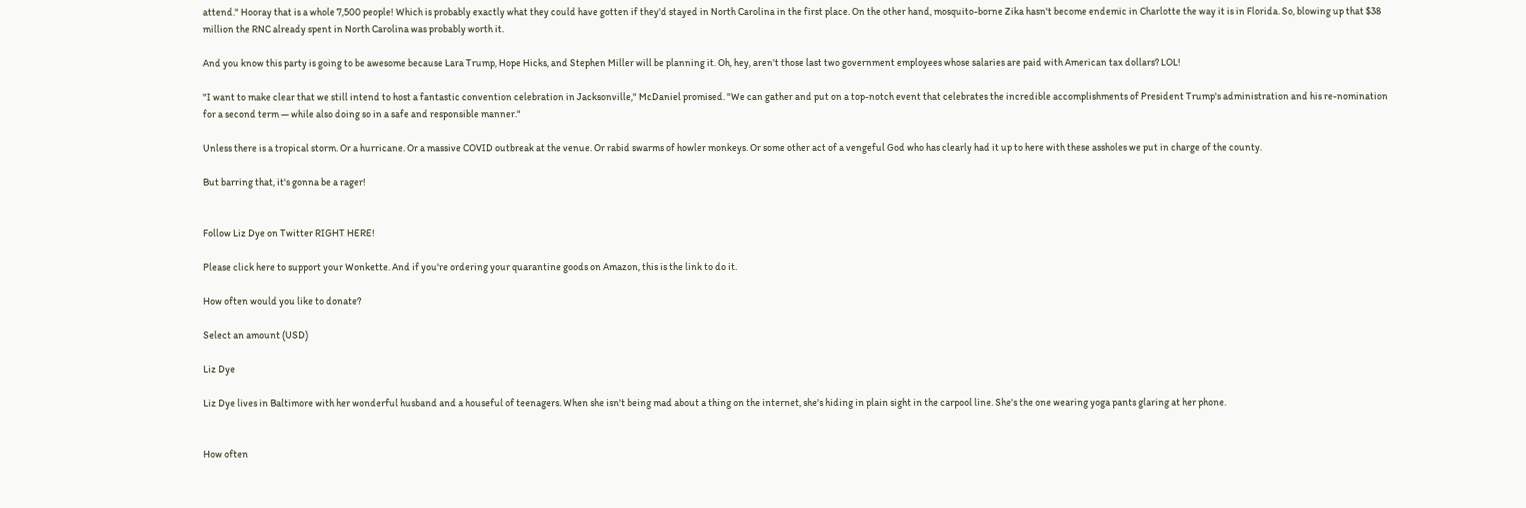attend." Hooray that is a whole 7,500 people! Which is probably exactly what they could have gotten if they'd stayed in North Carolina in the first place. On the other hand, mosquito-borne Zika hasn't become endemic in Charlotte the way it is in Florida. So, blowing up that $38 million the RNC already spent in North Carolina was probably worth it.

And you know this party is going to be awesome because Lara Trump, Hope Hicks, and Stephen Miller will be planning it. Oh, hey, aren't those last two government employees whose salaries are paid with American tax dollars? LOL!

"I want to make clear that we still intend to host a fantastic convention celebration in Jacksonville," McDaniel promised. "We can gather and put on a top-notch event that celebrates the incredible accomplishments of President Trump's administration and his re-nomination for a second term — while also doing so in a safe and responsible manner."

Unless there is a tropical storm. Or a hurricane. Or a massive COVID outbreak at the venue. Or rabid swarms of howler monkeys. Or some other act of a vengeful God who has clearly had it up to here with these assholes we put in charge of the county.

But barring that, it's gonna be a rager!


Follow Liz Dye on Twitter RIGHT HERE!

Please click here to support your Wonkette. And if you're ordering your quarantine goods on Amazon, this is the link to do it.

How often would you like to donate?

Select an amount (USD)

Liz Dye

Liz Dye lives in Baltimore with her wonderful husband and a houseful of teenagers. When she isn't being mad about a thing on the internet, she's hiding in plain sight in the carpool line. She's the one wearing yoga pants glaring at her phone.


How often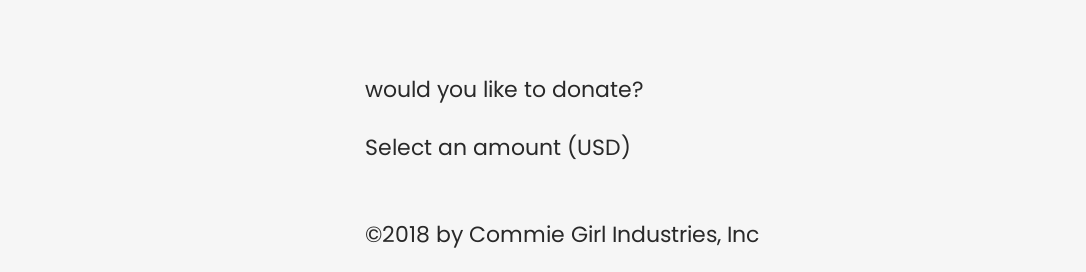would you like to donate?

Select an amount (USD)


©2018 by Commie Girl Industries, Inc